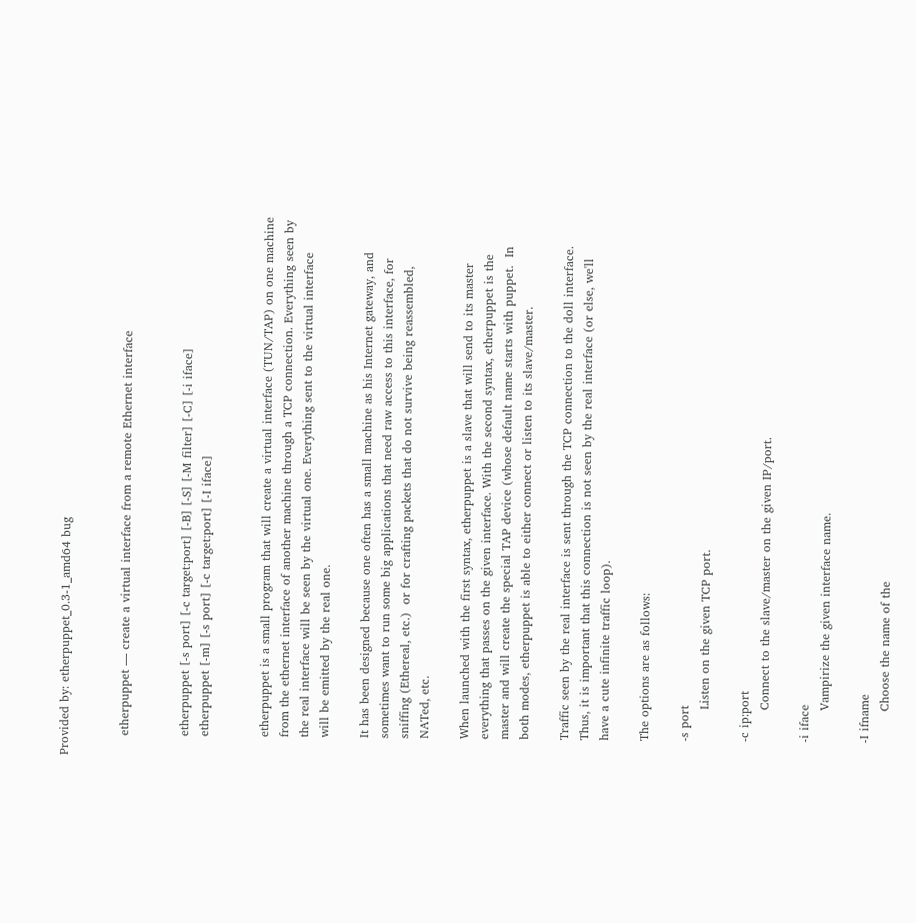Provided by: etherpuppet_0.3-1_amd64 bug


     etherpuppet — create a virtual interface from a remote Ethernet interface


     etherpuppet [-s port] [-c target:port] [-B] [-S] [-M filter] [-C] [-i iface]
     etherpuppet [-m] [-s port] [-c target:port] [-I iface]


     etherpuppet is a small program that will create a virtual interface (TUN/TAP) on one machine
     from the ethernet interface of another machine through a TCP connection. Everything seen by
     the real interface will be seen by the virtual one. Everything sent to the virtual interface
     will be emitted by the real one.

     It has been designed because one often has a small machine as his Internet gateway, and
     sometimes want to run some big applications that need raw access to this interface, for
     sniffing (Ethereal, etc.)  or for crafting packets that do not survive being reassembled,
     NATed, etc.

     When launched with the first syntax, etherpuppet is a slave that will send to its master
     everything that passes on the given interface. With the second syntax, etherpuppet is the
     master and will create the special TAP device (whose default name starts with puppet.  In
     both modes, etherpuppet is able to either connect or listen to its slave/master.

     Traffic seen by the real interface is sent through the TCP connection to the doll interface.
     Thus, it is important that this connection is not seen by the real interface (or else, we'll
     have a cute infinite traffic loop).

     The options are as follows:

     -s port
             Listen on the given TCP port.

     -c ip:port
             Connect to the slave/master on the given IP/port.

     -i iface
             Vampirize the given interface name.

     -I ifname
             Choose the name of the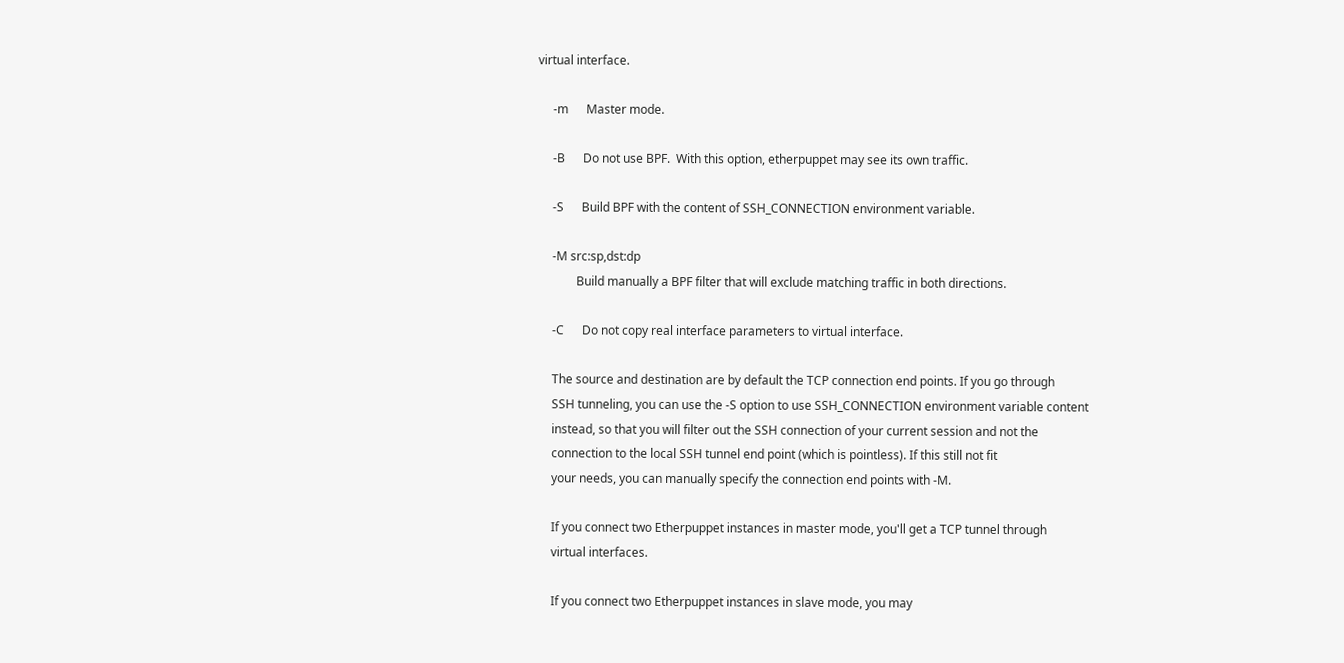virtual interface.

     -m      Master mode.

     -B      Do not use BPF.  With this option, etherpuppet may see its own traffic.

     -S      Build BPF with the content of SSH_CONNECTION environment variable.

     -M src:sp,dst:dp
             Build manually a BPF filter that will exclude matching traffic in both directions.

     -C      Do not copy real interface parameters to virtual interface.

     The source and destination are by default the TCP connection end points. If you go through
     SSH tunneling, you can use the -S option to use SSH_CONNECTION environment variable content
     instead, so that you will filter out the SSH connection of your current session and not the
     connection to the local SSH tunnel end point (which is pointless). If this still not fit
     your needs, you can manually specify the connection end points with -M.

     If you connect two Etherpuppet instances in master mode, you'll get a TCP tunnel through
     virtual interfaces.

     If you connect two Etherpuppet instances in slave mode, you may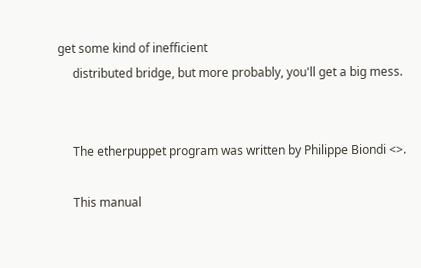get some kind of inefficient
     distributed bridge, but more probably, you'll get a big mess.


     The etherpuppet program was written by Philippe Biondi <>.

     This manual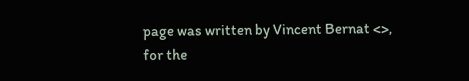page was written by Vincent Bernat <>, for the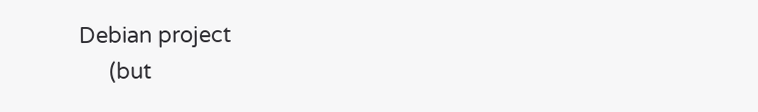Debian project
     (but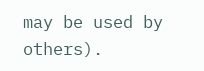may be used by others).